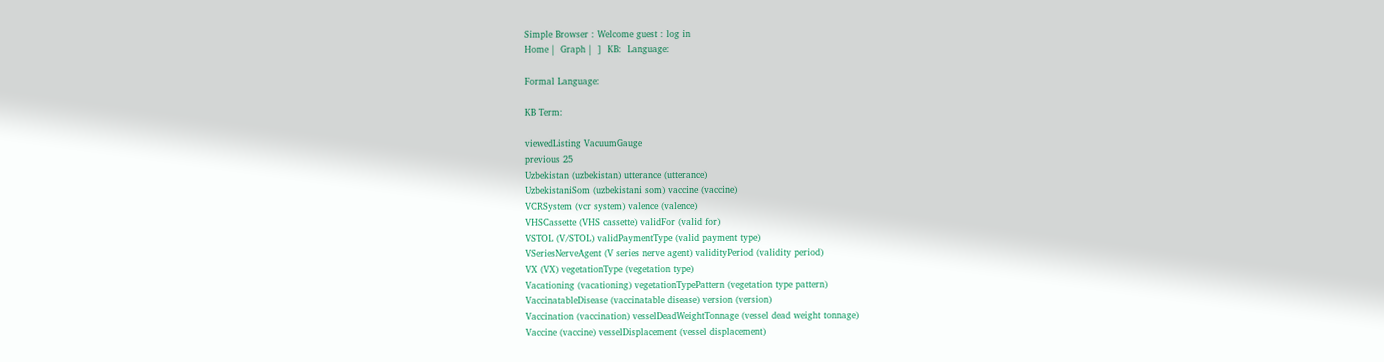Simple Browser : Welcome guest : log in
Home |  Graph |  ]  KB:  Language:

Formal Language:

KB Term:

viewedListing VacuumGauge
previous 25
Uzbekistan (uzbekistan) utterance (utterance)
UzbekistaniSom (uzbekistani som) vaccine (vaccine)
VCRSystem (vcr system) valence (valence)
VHSCassette (VHS cassette) validFor (valid for)
VSTOL (V/STOL) validPaymentType (valid payment type)
VSeriesNerveAgent (V series nerve agent) validityPeriod (validity period)
VX (VX) vegetationType (vegetation type)
Vacationing (vacationing) vegetationTypePattern (vegetation type pattern)
VaccinatableDisease (vaccinatable disease) version (version)
Vaccination (vaccination) vesselDeadWeightTonnage (vessel dead weight tonnage)
Vaccine (vaccine) vesselDisplacement (vessel displacement)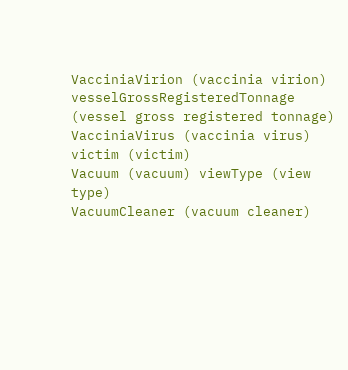VacciniaVirion (vaccinia virion) vesselGrossRegisteredTonnage (vessel gross registered tonnage)
VacciniaVirus (vaccinia virus) victim (victim)
Vacuum (vacuum) viewType (view type)
VacuumCleaner (vacuum cleaner)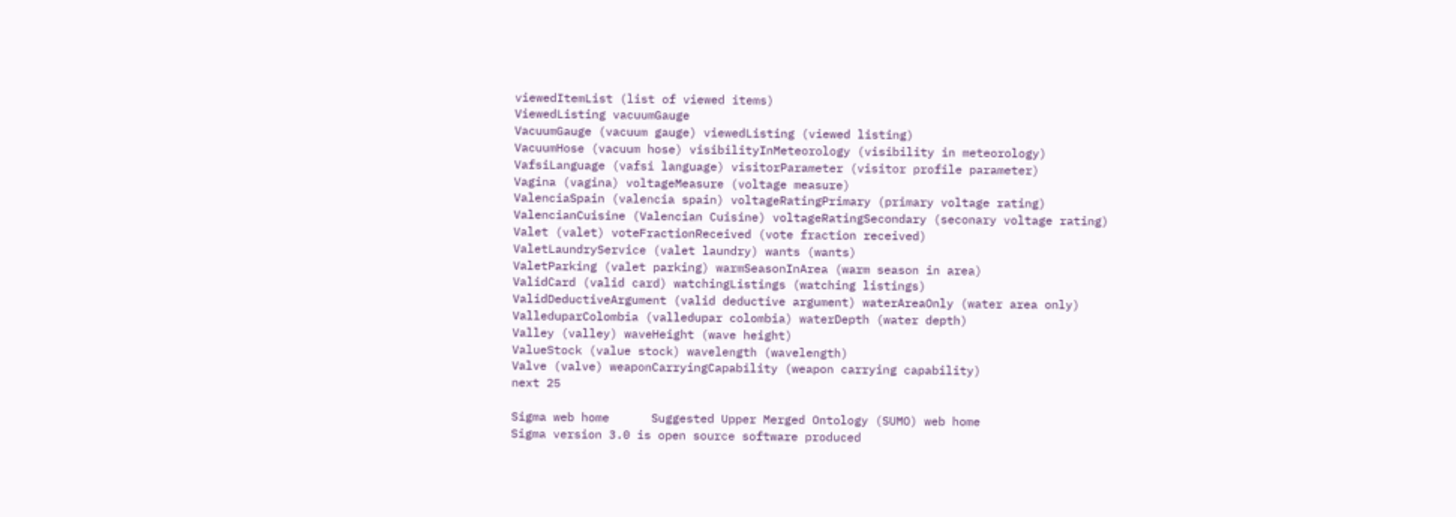viewedItemList (list of viewed items)
ViewedListing vacuumGauge
VacuumGauge (vacuum gauge) viewedListing (viewed listing)
VacuumHose (vacuum hose) visibilityInMeteorology (visibility in meteorology)
VafsiLanguage (vafsi language) visitorParameter (visitor profile parameter)
Vagina (vagina) voltageMeasure (voltage measure)
ValenciaSpain (valencia spain) voltageRatingPrimary (primary voltage rating)
ValencianCuisine (Valencian Cuisine) voltageRatingSecondary (seconary voltage rating)
Valet (valet) voteFractionReceived (vote fraction received)
ValetLaundryService (valet laundry) wants (wants)
ValetParking (valet parking) warmSeasonInArea (warm season in area)
ValidCard (valid card) watchingListings (watching listings)
ValidDeductiveArgument (valid deductive argument) waterAreaOnly (water area only)
ValleduparColombia (valledupar colombia) waterDepth (water depth)
Valley (valley) waveHeight (wave height)
ValueStock (value stock) wavelength (wavelength)
Valve (valve) weaponCarryingCapability (weapon carrying capability)
next 25

Sigma web home      Suggested Upper Merged Ontology (SUMO) web home
Sigma version 3.0 is open source software produced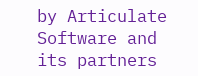by Articulate Software and its partners